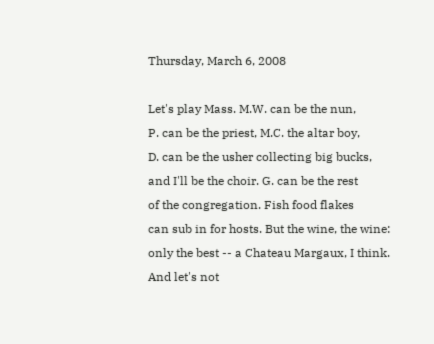Thursday, March 6, 2008

Let's play Mass. M.W. can be the nun,
P. can be the priest, M.C. the altar boy,
D. can be the usher collecting big bucks,
and I'll be the choir. G. can be the rest
of the congregation. Fish food flakes
can sub in for hosts. But the wine, the wine:
only the best -- a Chateau Margaux, I think.
And let's not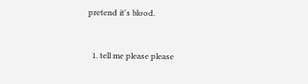pretend it's blood.


  1. tell me please please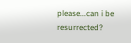please...can i be resurrected?